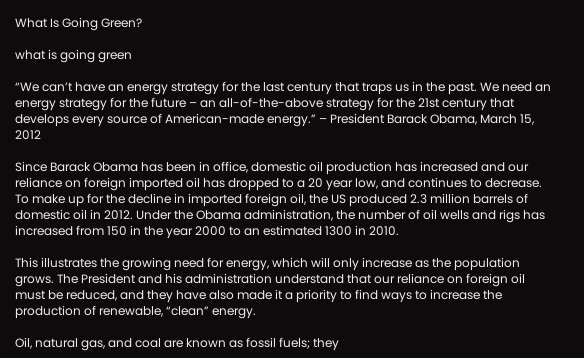What Is Going Green?

what is going green

“We can’t have an energy strategy for the last century that traps us in the past. We need an energy strategy for the future – an all-of-the-above strategy for the 21st century that develops every source of American-made energy.” – President Barack Obama, March 15, 2012

Since Barack Obama has been in office, domestic oil production has increased and our reliance on foreign imported oil has dropped to a 20 year low, and continues to decrease. To make up for the decline in imported foreign oil, the US produced 2.3 million barrels of domestic oil in 2012. Under the Obama administration, the number of oil wells and rigs has increased from 150 in the year 2000 to an estimated 1300 in 2010.

This illustrates the growing need for energy, which will only increase as the population grows. The President and his administration understand that our reliance on foreign oil must be reduced, and they have also made it a priority to find ways to increase the production of renewable, “clean” energy.

Oil, natural gas, and coal are known as fossil fuels; they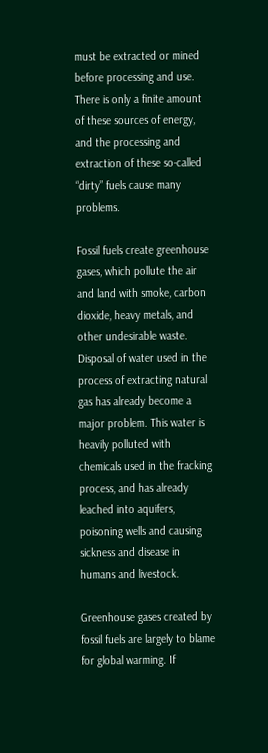must be extracted or mined before processing and use. There is only a finite amount of these sources of energy, and the processing and extraction of these so-called “dirty” fuels cause many problems.

Fossil fuels create greenhouse gases, which pollute the air and land with smoke, carbon dioxide, heavy metals, and other undesirable waste. Disposal of water used in the process of extracting natural gas has already become a major problem. This water is heavily polluted with chemicals used in the fracking process, and has already leached into aquifers, poisoning wells and causing sickness and disease in humans and livestock.

Greenhouse gases created by fossil fuels are largely to blame for global warming. If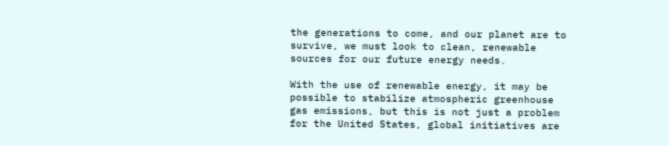the generations to come, and our planet are to survive, we must look to clean, renewable sources for our future energy needs.

With the use of renewable energy, it may be possible to stabilize atmospheric greenhouse gas emissions, but this is not just a problem for the United States, global initiatives are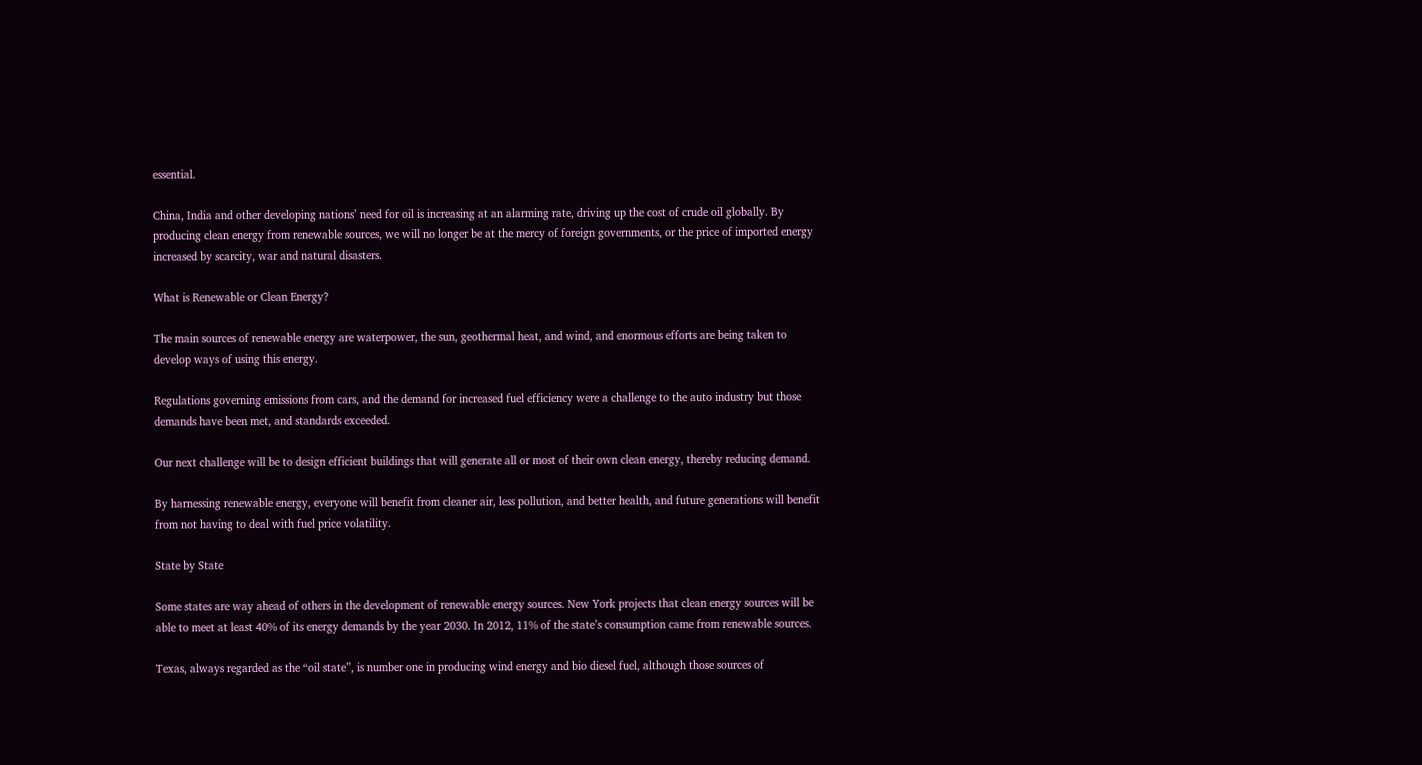essential.

China, India and other developing nations’ need for oil is increasing at an alarming rate, driving up the cost of crude oil globally. By producing clean energy from renewable sources, we will no longer be at the mercy of foreign governments, or the price of imported energy increased by scarcity, war and natural disasters.

What is Renewable or Clean Energy?

The main sources of renewable energy are waterpower, the sun, geothermal heat, and wind, and enormous efforts are being taken to develop ways of using this energy.

Regulations governing emissions from cars, and the demand for increased fuel efficiency were a challenge to the auto industry but those demands have been met, and standards exceeded.

Our next challenge will be to design efficient buildings that will generate all or most of their own clean energy, thereby reducing demand.

By harnessing renewable energy, everyone will benefit from cleaner air, less pollution, and better health, and future generations will benefit from not having to deal with fuel price volatility.

State by State

Some states are way ahead of others in the development of renewable energy sources. New York projects that clean energy sources will be able to meet at least 40% of its energy demands by the year 2030. In 2012, 11% of the state’s consumption came from renewable sources.

Texas, always regarded as the “oil state”, is number one in producing wind energy and bio diesel fuel, although those sources of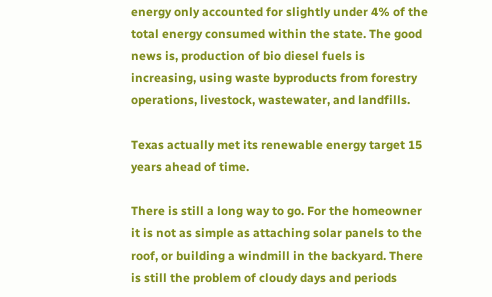energy only accounted for slightly under 4% of the total energy consumed within the state. The good news is, production of bio diesel fuels is increasing, using waste byproducts from forestry operations, livestock, wastewater, and landfills.

Texas actually met its renewable energy target 15 years ahead of time.

There is still a long way to go. For the homeowner it is not as simple as attaching solar panels to the roof, or building a windmill in the backyard. There is still the problem of cloudy days and periods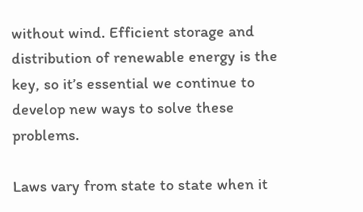without wind. Efficient storage and distribution of renewable energy is the key, so it’s essential we continue to develop new ways to solve these problems.

Laws vary from state to state when it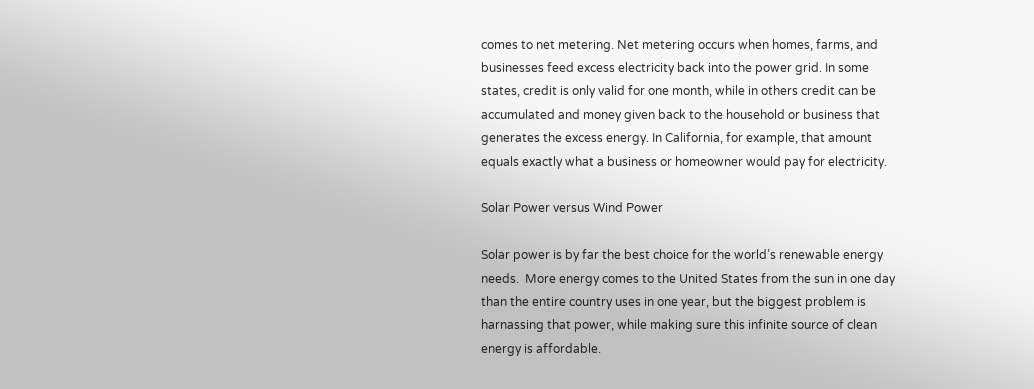comes to net metering. Net metering occurs when homes, farms, and businesses feed excess electricity back into the power grid. In some states, credit is only valid for one month, while in others credit can be accumulated and money given back to the household or business that generates the excess energy. In California, for example, that amount equals exactly what a business or homeowner would pay for electricity.

Solar Power versus Wind Power

Solar power is by far the best choice for the world’s renewable energy needs.  More energy comes to the United States from the sun in one day than the entire country uses in one year, but the biggest problem is harnassing that power, while making sure this infinite source of clean energy is affordable.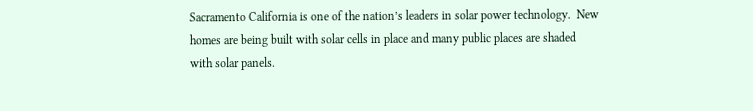Sacramento California is one of the nation’s leaders in solar power technology.  New homes are being built with solar cells in place and many public places are shaded with solar panels.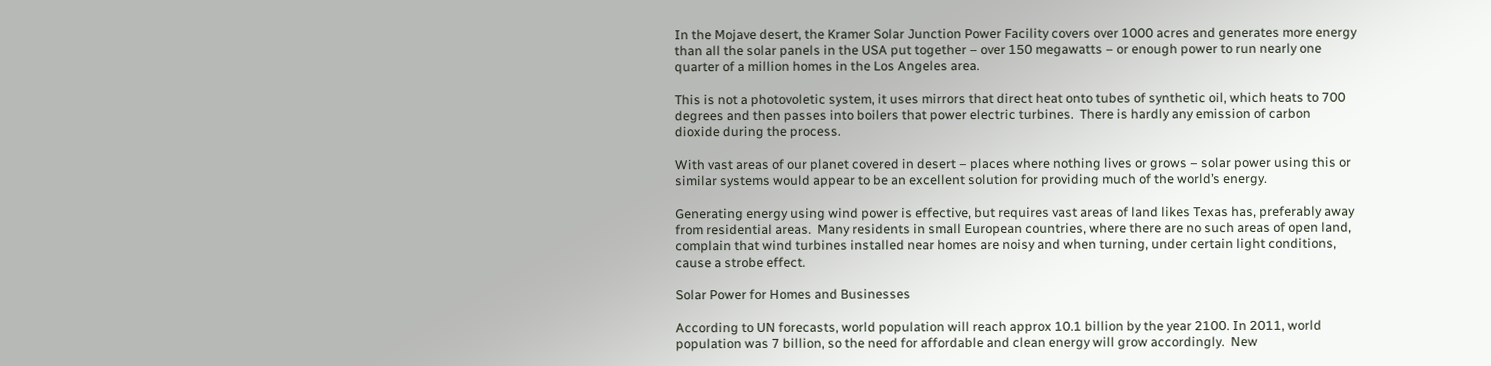In the Mojave desert, the Kramer Solar Junction Power Facility covers over 1000 acres and generates more energy than all the solar panels in the USA put together – over 150 megawatts – or enough power to run nearly one quarter of a million homes in the Los Angeles area.

This is not a photovoletic system, it uses mirrors that direct heat onto tubes of synthetic oil, which heats to 700 degrees and then passes into boilers that power electric turbines.  There is hardly any emission of carbon dioxide during the process.

With vast areas of our planet covered in desert – places where nothing lives or grows – solar power using this or similar systems would appear to be an excellent solution for providing much of the world’s energy.

Generating energy using wind power is effective, but requires vast areas of land likes Texas has, preferably away from residential areas.  Many residents in small European countries, where there are no such areas of open land, complain that wind turbines installed near homes are noisy and when turning, under certain light conditions, cause a strobe effect.

Solar Power for Homes and Businesses

According to UN forecasts, world population will reach approx 10.1 billion by the year 2100. In 2011, world population was 7 billion, so the need for affordable and clean energy will grow accordingly.  New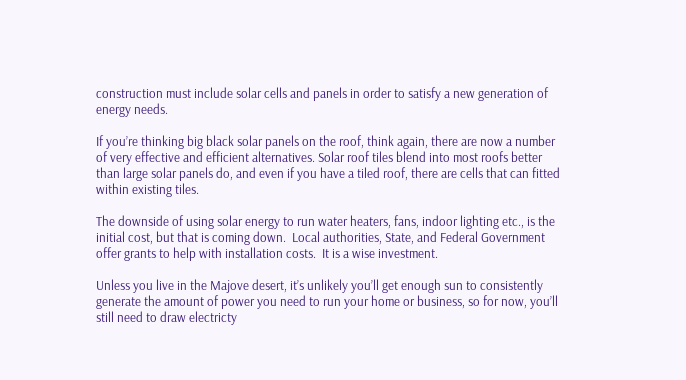construction must include solar cells and panels in order to satisfy a new generation of energy needs.

If you’re thinking big black solar panels on the roof, think again, there are now a number of very effective and efficient alternatives. Solar roof tiles blend into most roofs better than large solar panels do, and even if you have a tiled roof, there are cells that can fitted within existing tiles.

The downside of using solar energy to run water heaters, fans, indoor lighting etc., is the initial cost, but that is coming down.  Local authorities, State, and Federal Government offer grants to help with installation costs.  It is a wise investment.

Unless you live in the Majove desert, it’s unlikely you’ll get enough sun to consistently generate the amount of power you need to run your home or business, so for now, you’ll still need to draw electricty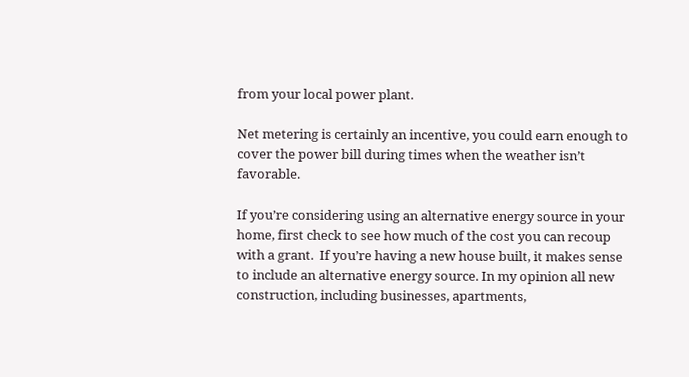from your local power plant.

Net metering is certainly an incentive, you could earn enough to cover the power bill during times when the weather isn’t favorable.

If you’re considering using an alternative energy source in your home, first check to see how much of the cost you can recoup with a grant.  If you’re having a new house built, it makes sense to include an alternative energy source. In my opinion all new construction, including businesses, apartments,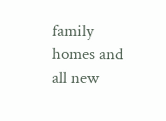family homes and all new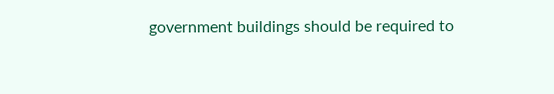government buildings should be required to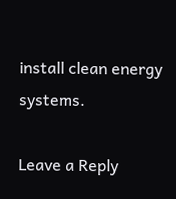install clean energy systems.

Leave a Reply